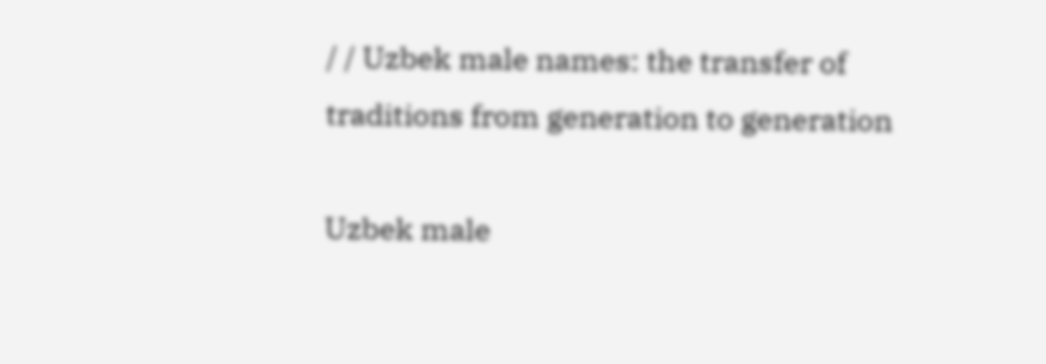/ / Uzbek male names: the transfer of traditions from generation to generation

Uzbek male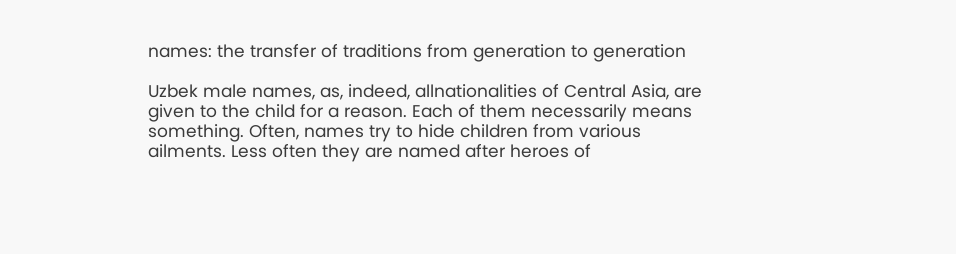names: the transfer of traditions from generation to generation

Uzbek male names, as, indeed, allnationalities of Central Asia, are given to the child for a reason. Each of them necessarily means something. Often, names try to hide children from various ailments. Less often they are named after heroes of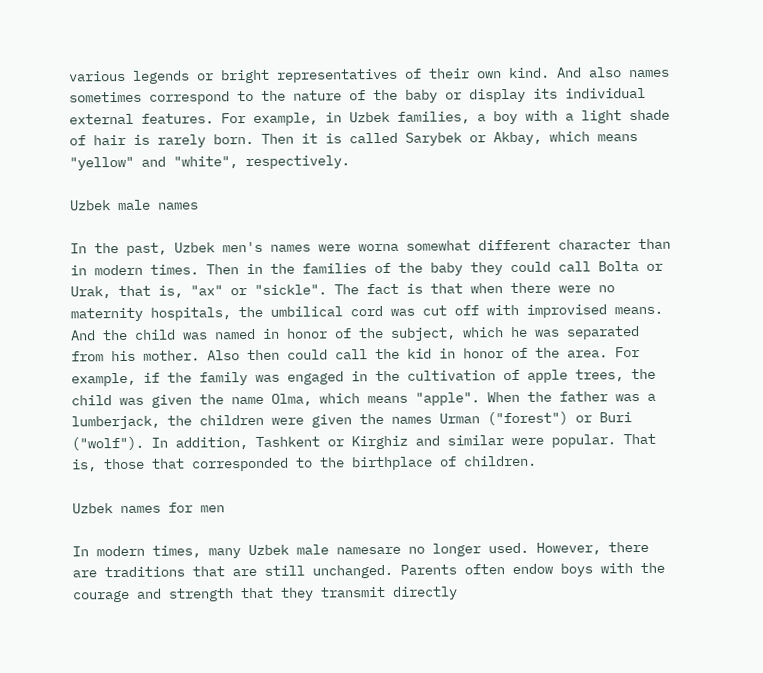various legends or bright representatives of their own kind. And also names sometimes correspond to the nature of the baby or display its individual external features. For example, in Uzbek families, a boy with a light shade of hair is rarely born. Then it is called Sarybek or Akbay, which means "yellow" and "white", respectively.

Uzbek male names

In the past, Uzbek men's names were worna somewhat different character than in modern times. Then in the families of the baby they could call Bolta or Urak, that is, "ax" or "sickle". The fact is that when there were no maternity hospitals, the umbilical cord was cut off with improvised means. And the child was named in honor of the subject, which he was separated from his mother. Also then could call the kid in honor of the area. For example, if the family was engaged in the cultivation of apple trees, the child was given the name Olma, which means "apple". When the father was a lumberjack, the children were given the names Urman ("forest") or Buri ("wolf"). In addition, Tashkent or Kirghiz and similar were popular. That is, those that corresponded to the birthplace of children.

Uzbek names for men

In modern times, many Uzbek male namesare no longer used. However, there are traditions that are still unchanged. Parents often endow boys with the courage and strength that they transmit directly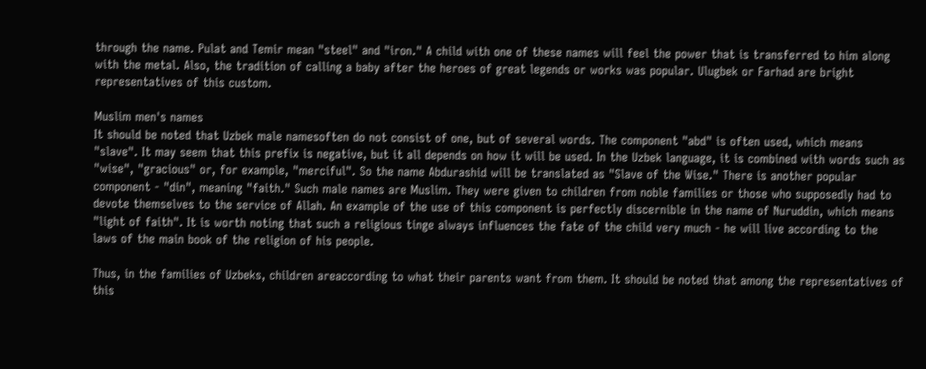through the name. Pulat and Temir mean "steel" and "iron." A child with one of these names will feel the power that is transferred to him along with the metal. Also, the tradition of calling a baby after the heroes of great legends or works was popular. Ulugbek or Farhad are bright representatives of this custom.

Muslim men's names
It should be noted that Uzbek male namesoften do not consist of one, but of several words. The component "abd" is often used, which means "slave". It may seem that this prefix is negative, but it all depends on how it will be used. In the Uzbek language, it is combined with words such as "wise", "gracious" or, for example, "merciful". So the name Abdurashid will be translated as "Slave of the Wise." There is another popular component - "din", meaning "faith." Such male names are Muslim. They were given to children from noble families or those who supposedly had to devote themselves to the service of Allah. An example of the use of this component is perfectly discernible in the name of Nuruddin, which means "light of faith". It is worth noting that such a religious tinge always influences the fate of the child very much - he will live according to the laws of the main book of the religion of his people.

Thus, in the families of Uzbeks, children areaccording to what their parents want from them. It should be noted that among the representatives of this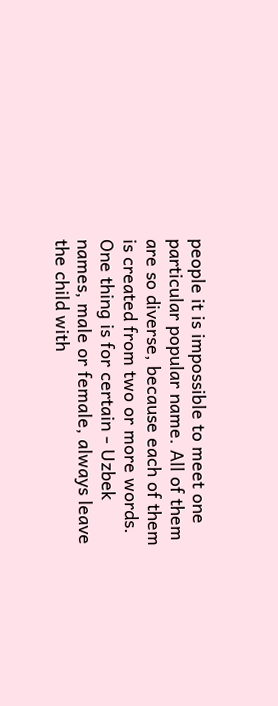people it is impossible to meet one particular popular name. All of them are so diverse, because each of them is created from two or more words. One thing is for certain - Uzbek names, male or female, always leave the child with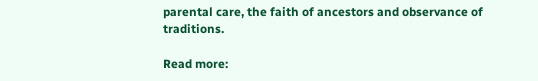parental care, the faith of ancestors and observance of traditions.

Read more: